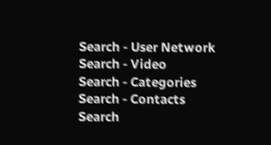Search - User Network
Search - Video
Search - Categories
Search - Contacts
Search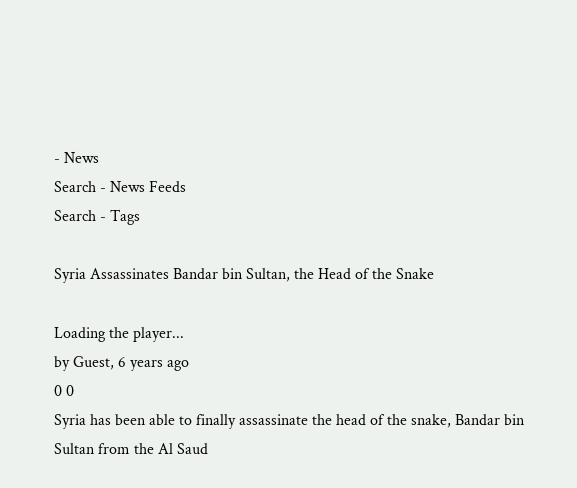- News
Search - News Feeds
Search - Tags

Syria Assassinates Bandar bin Sultan, the Head of the Snake

Loading the player...
by Guest, 6 years ago
0 0
Syria has been able to finally assassinate the head of the snake, Bandar bin Sultan from the Al Saud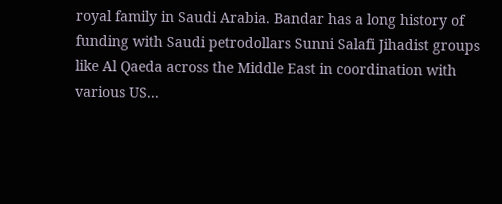royal family in Saudi Arabia. Bandar has a long history of funding with Saudi petrodollars Sunni Salafi Jihadist groups like Al Qaeda across the Middle East in coordination with various US...